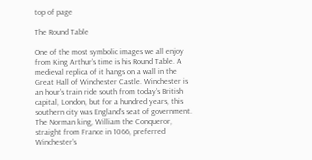top of page

The Round Table

One of the most symbolic images we all enjoy from King Arthur’s time is his Round Table. A medieval replica of it hangs on a wall in the Great Hall of Winchester Castle. Winchester is an hour’s train ride south from today’s British capital, London, but for a hundred years, this southern city was England’s seat of government. The Norman king, William the Conqueror, straight from France in 1066, preferred Winchester’s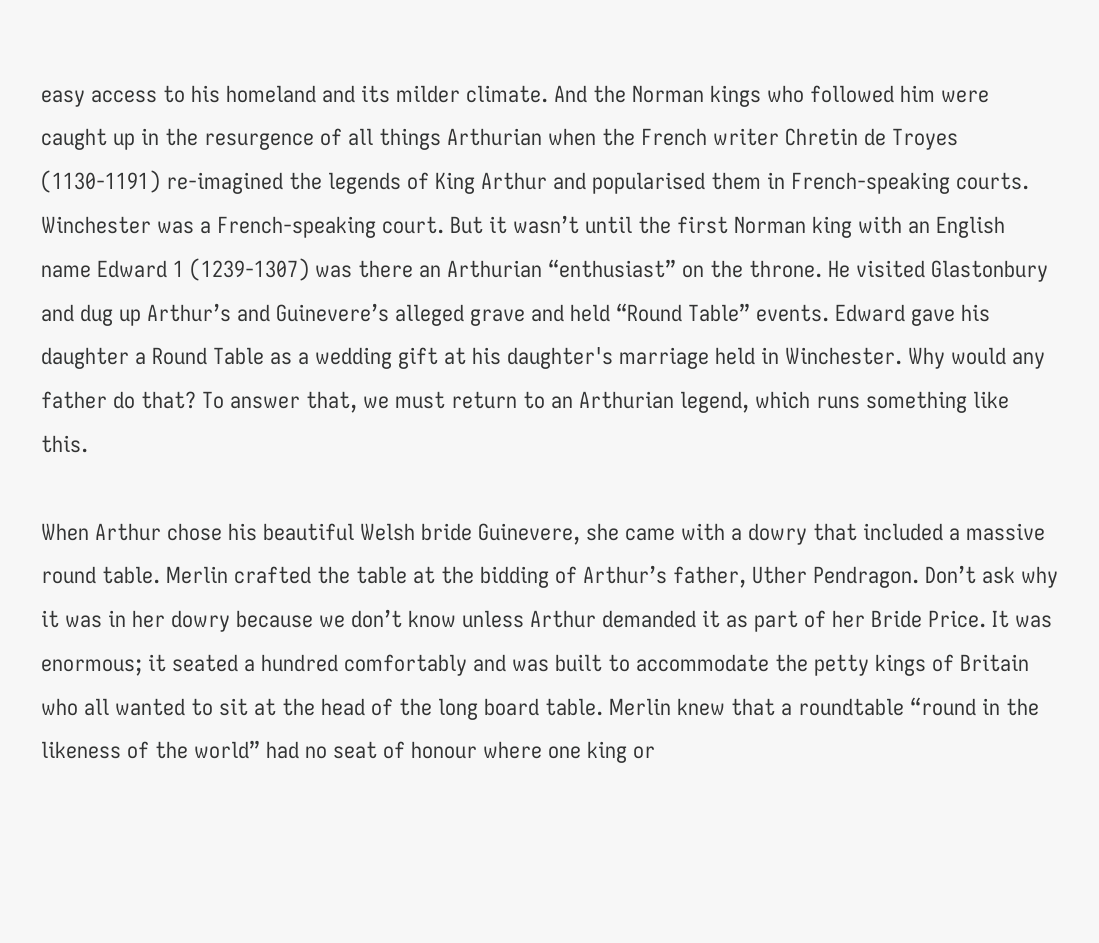easy access to his homeland and its milder climate. And the Norman kings who followed him were caught up in the resurgence of all things Arthurian when the French writer Chretin de Troyes (1130-1191) re-imagined the legends of King Arthur and popularised them in French-speaking courts. Winchester was a French-speaking court. But it wasn’t until the first Norman king with an English name Edward 1 (1239-1307) was there an Arthurian “enthusiast” on the throne. He visited Glastonbury and dug up Arthur’s and Guinevere’s alleged grave and held “Round Table” events. Edward gave his daughter a Round Table as a wedding gift at his daughter's marriage held in Winchester. Why would any father do that? To answer that, we must return to an Arthurian legend, which runs something like this.

When Arthur chose his beautiful Welsh bride Guinevere, she came with a dowry that included a massive round table. Merlin crafted the table at the bidding of Arthur’s father, Uther Pendragon. Don’t ask why it was in her dowry because we don’t know unless Arthur demanded it as part of her Bride Price. It was enormous; it seated a hundred comfortably and was built to accommodate the petty kings of Britain who all wanted to sit at the head of the long board table. Merlin knew that a roundtable “round in the likeness of the world” had no seat of honour where one king or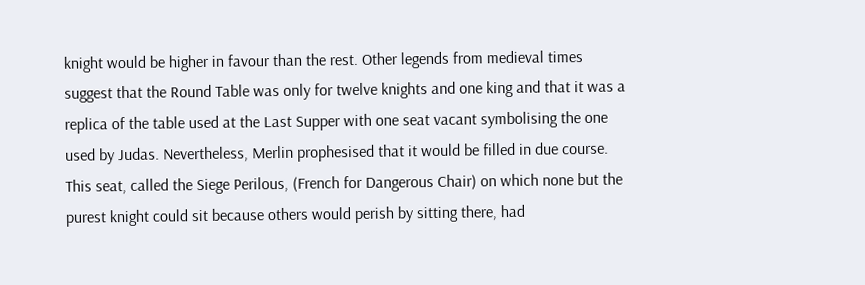knight would be higher in favour than the rest. Other legends from medieval times suggest that the Round Table was only for twelve knights and one king and that it was a replica of the table used at the Last Supper with one seat vacant symbolising the one used by Judas. Nevertheless, Merlin prophesised that it would be filled in due course. This seat, called the Siege Perilous, (French for Dangerous Chair) on which none but the purest knight could sit because others would perish by sitting there, had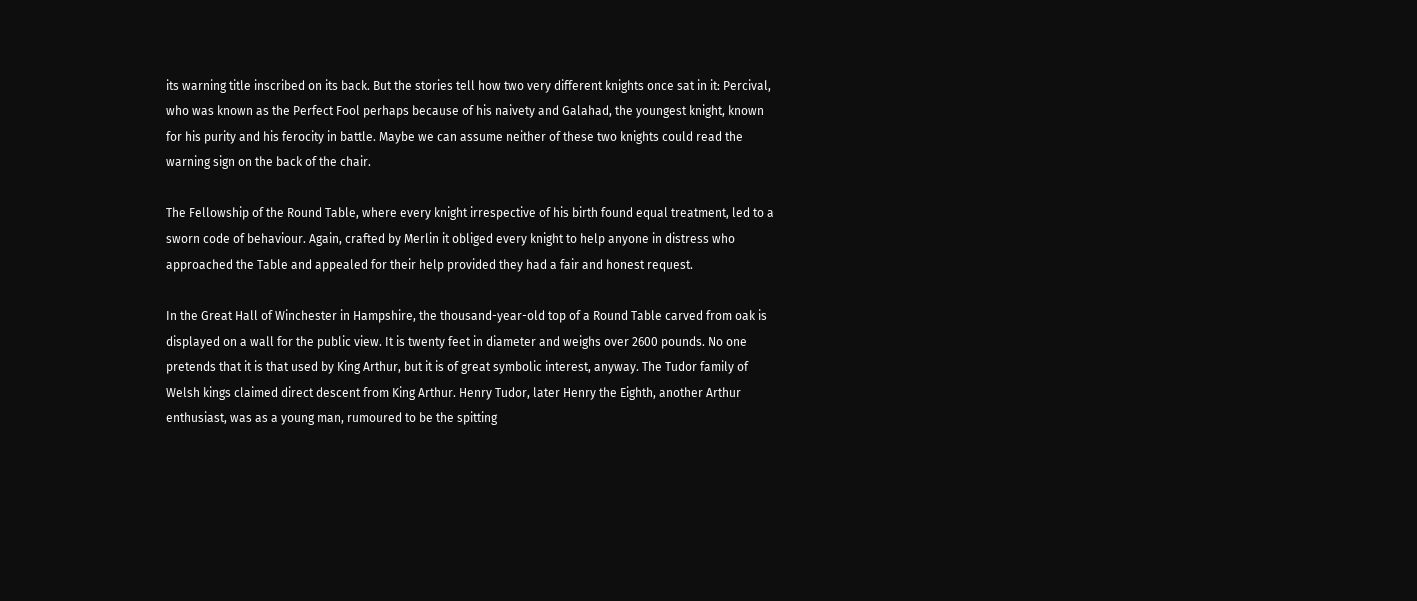its warning title inscribed on its back. But the stories tell how two very different knights once sat in it: Percival, who was known as the Perfect Fool perhaps because of his naivety and Galahad, the youngest knight, known for his purity and his ferocity in battle. Maybe we can assume neither of these two knights could read the warning sign on the back of the chair.

The Fellowship of the Round Table, where every knight irrespective of his birth found equal treatment, led to a sworn code of behaviour. Again, crafted by Merlin it obliged every knight to help anyone in distress who approached the Table and appealed for their help provided they had a fair and honest request.

In the Great Hall of Winchester in Hampshire, the thousand-year-old top of a Round Table carved from oak is displayed on a wall for the public view. It is twenty feet in diameter and weighs over 2600 pounds. No one pretends that it is that used by King Arthur, but it is of great symbolic interest, anyway. The Tudor family of Welsh kings claimed direct descent from King Arthur. Henry Tudor, later Henry the Eighth, another Arthur enthusiast, was as a young man, rumoured to be the spitting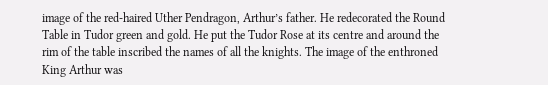image of the red-haired Uther Pendragon, Arthur’s father. He redecorated the Round Table in Tudor green and gold. He put the Tudor Rose at its centre and around the rim of the table inscribed the names of all the knights. The image of the enthroned King Arthur was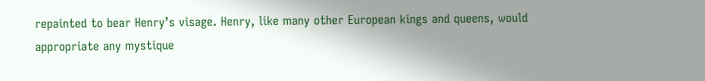repainted to bear Henry’s visage. Henry, like many other European kings and queens, would appropriate any mystique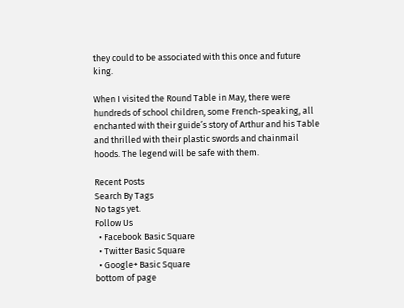they could to be associated with this once and future king.

When I visited the Round Table in May, there were hundreds of school children, some French-speaking, all enchanted with their guide’s story of Arthur and his Table and thrilled with their plastic swords and chainmail hoods. The legend will be safe with them.

Recent Posts
Search By Tags
No tags yet.
Follow Us
  • Facebook Basic Square
  • Twitter Basic Square
  • Google+ Basic Square
bottom of page